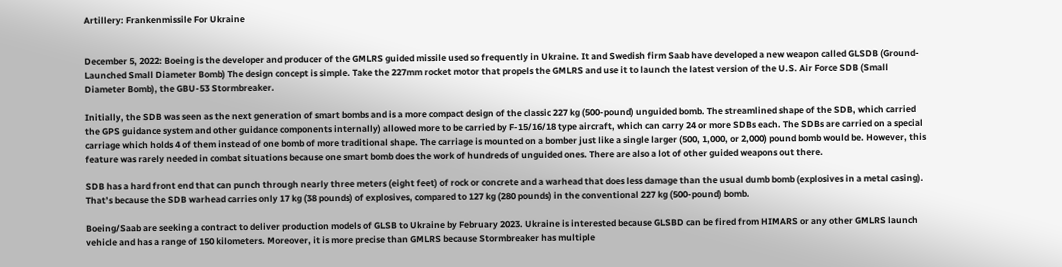Artillery: Frankenmissile For Ukraine


December 5, 2022: Boeing is the developer and producer of the GMLRS guided missile used so frequently in Ukraine. It and Swedish firm Saab have developed a new weapon called GLSDB (Ground-Launched Small Diameter Bomb) The design concept is simple. Take the 227mm rocket motor that propels the GMLRS and use it to launch the latest version of the U.S. Air Force SDB (Small Diameter Bomb), the GBU-53 Stormbreaker.

Initially, the SDB was seen as the next generation of smart bombs and is a more compact design of the classic 227 kg (500-pound) unguided bomb. The streamlined shape of the SDB, which carried the GPS guidance system and other guidance components internally) allowed more to be carried by F-15/16/18 type aircraft, which can carry 24 or more SDBs each. The SDBs are carried on a special carriage which holds 4 of them instead of one bomb of more traditional shape. The carriage is mounted on a bomber just like a single larger (500, 1,000, or 2,000) pound bomb would be. However, this feature was rarely needed in combat situations because one smart bomb does the work of hundreds of unguided ones. There are also a lot of other guided weapons out there.

SDB has a hard front end that can punch through nearly three meters (eight feet) of rock or concrete and a warhead that does less damage than the usual dumb bomb (explosives in a metal casing). That’s because the SDB warhead carries only 17 kg (38 pounds) of explosives, compared to 127 kg (280 pounds) in the conventional 227 kg (500-pound) bomb.

Boeing/Saab are seeking a contract to deliver production models of GLSB to Ukraine by February 2023. Ukraine is interested because GLSBD can be fired from HIMARS or any other GMLRS launch vehicle and has a range of 150 kilometers. Moreover, it is more precise than GMLRS because Stormbreaker has multiple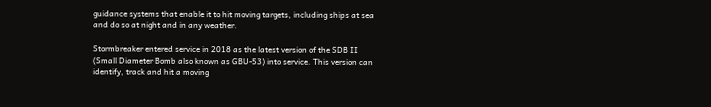guidance systems that enable it to hit moving targets, including ships at sea and do so at night and in any weather.

Stormbreaker entered service in 2018 as the latest version of the SDB II (Small Diameter Bomb also known as GBU-53) into service. This version can identify, track and hit a moving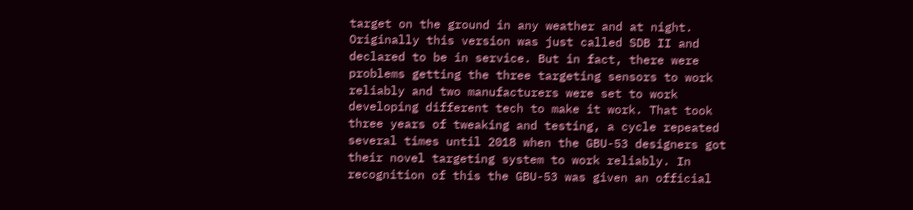target on the ground in any weather and at night. Originally this version was just called SDB II and declared to be in service. But in fact, there were problems getting the three targeting sensors to work reliably and two manufacturers were set to work developing different tech to make it work. That took three years of tweaking and testing, a cycle repeated several times until 2018 when the GBU-53 designers got their novel targeting system to work reliably. In recognition of this the GBU-53 was given an official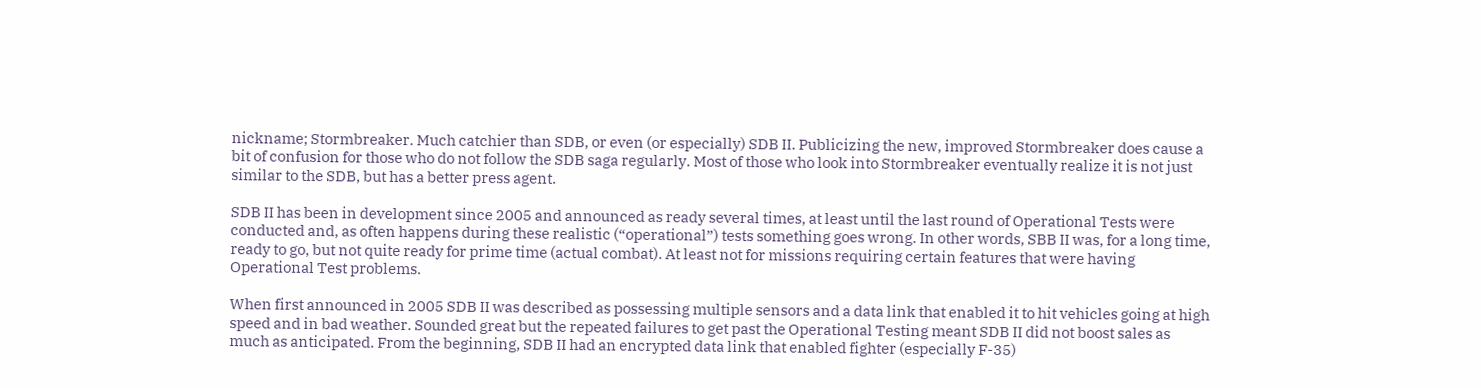nickname; Stormbreaker. Much catchier than SDB, or even (or especially) SDB II. Publicizing the new, improved Stormbreaker does cause a bit of confusion for those who do not follow the SDB saga regularly. Most of those who look into Stormbreaker eventually realize it is not just similar to the SDB, but has a better press agent.

SDB II has been in development since 2005 and announced as ready several times, at least until the last round of Operational Tests were conducted and, as often happens during these realistic (“operational”) tests something goes wrong. In other words, SBB II was, for a long time, ready to go, but not quite ready for prime time (actual combat). At least not for missions requiring certain features that were having Operational Test problems.

When first announced in 2005 SDB II was described as possessing multiple sensors and a data link that enabled it to hit vehicles going at high speed and in bad weather. Sounded great but the repeated failures to get past the Operational Testing meant SDB II did not boost sales as much as anticipated. From the beginning, SDB II had an encrypted data link that enabled fighter (especially F-35)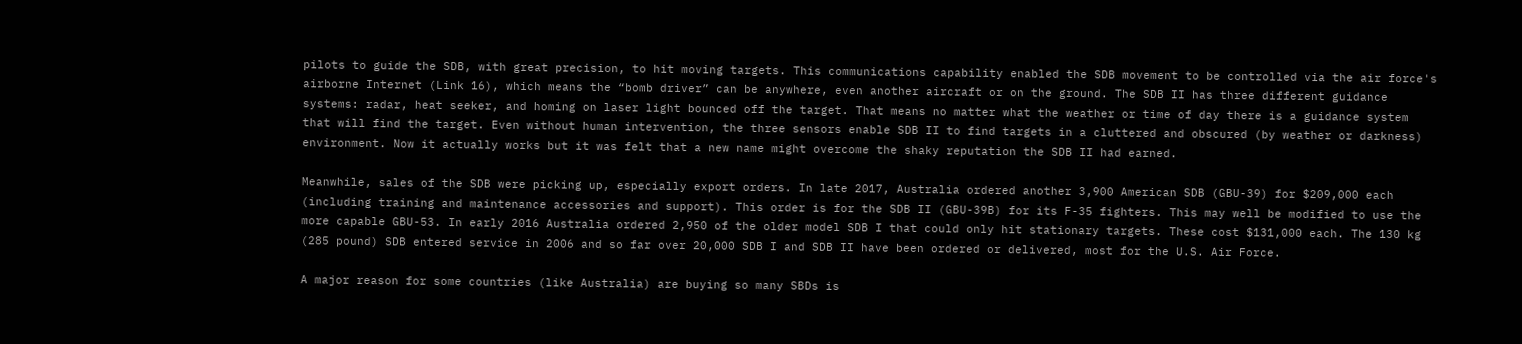pilots to guide the SDB, with great precision, to hit moving targets. This communications capability enabled the SDB movement to be controlled via the air force's airborne Internet (Link 16), which means the “bomb driver” can be anywhere, even another aircraft or on the ground. The SDB II has three different guidance systems: radar, heat seeker, and homing on laser light bounced off the target. That means no matter what the weather or time of day there is a guidance system that will find the target. Even without human intervention, the three sensors enable SDB II to find targets in a cluttered and obscured (by weather or darkness) environment. Now it actually works but it was felt that a new name might overcome the shaky reputation the SDB II had earned.

Meanwhile, sales of the SDB were picking up, especially export orders. In late 2017, Australia ordered another 3,900 American SDB (GBU-39) for $209,000 each (including training and maintenance accessories and support). This order is for the SDB II (GBU-39B) for its F-35 fighters. This may well be modified to use the more capable GBU-53. In early 2016 Australia ordered 2,950 of the older model SDB I that could only hit stationary targets. These cost $131,000 each. The 130 kg (285 pound) SDB entered service in 2006 and so far over 20,000 SDB I and SDB II have been ordered or delivered, most for the U.S. Air Force.

A major reason for some countries (like Australia) are buying so many SBDs is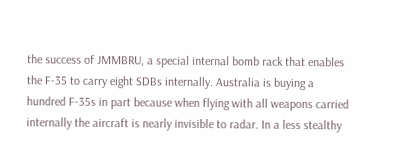the success of JMMBRU, a special internal bomb rack that enables the F-35 to carry eight SDBs internally. Australia is buying a hundred F-35s in part because when flying with all weapons carried internally the aircraft is nearly invisible to radar. In a less stealthy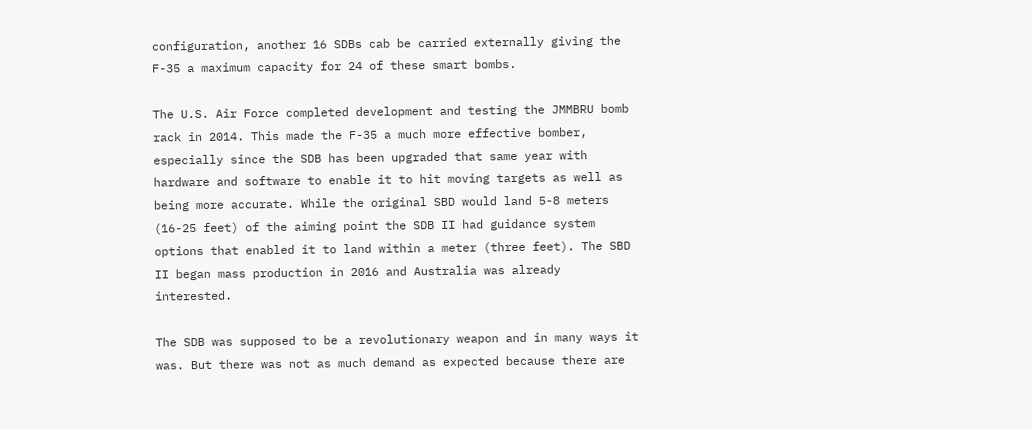configuration, another 16 SDBs cab be carried externally giving the F-35 a maximum capacity for 24 of these smart bombs.

The U.S. Air Force completed development and testing the JMMBRU bomb rack in 2014. This made the F-35 a much more effective bomber, especially since the SDB has been upgraded that same year with hardware and software to enable it to hit moving targets as well as being more accurate. While the original SBD would land 5-8 meters (16-25 feet) of the aiming point the SDB II had guidance system options that enabled it to land within a meter (three feet). The SBD II began mass production in 2016 and Australia was already interested.

The SDB was supposed to be a revolutionary weapon and in many ways it was. But there was not as much demand as expected because there are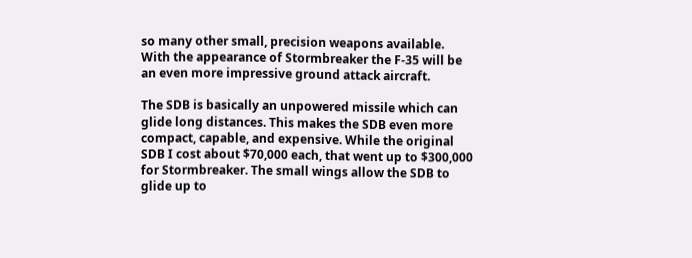so many other small, precision weapons available. With the appearance of Stormbreaker the F-35 will be an even more impressive ground attack aircraft.

The SDB is basically an unpowered missile which can glide long distances. This makes the SDB even more compact, capable, and expensive. While the original SDB I cost about $70,000 each, that went up to $300,000 for Stormbreaker. The small wings allow the SDB to glide up to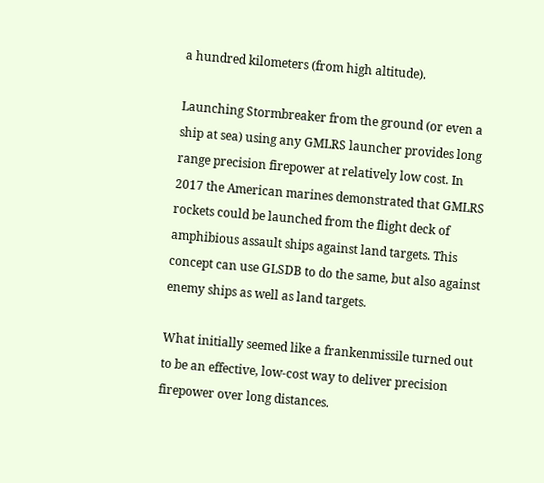a hundred kilometers (from high altitude).

Launching Stormbreaker from the ground (or even a ship at sea) using any GMLRS launcher provides long range precision firepower at relatively low cost. In 2017 the American marines demonstrated that GMLRS rockets could be launched from the flight deck of amphibious assault ships against land targets. This concept can use GLSDB to do the same, but also against enemy ships as well as land targets.

What initially seemed like a frankenmissile turned out to be an effective, low-cost way to deliver precision firepower over long distances.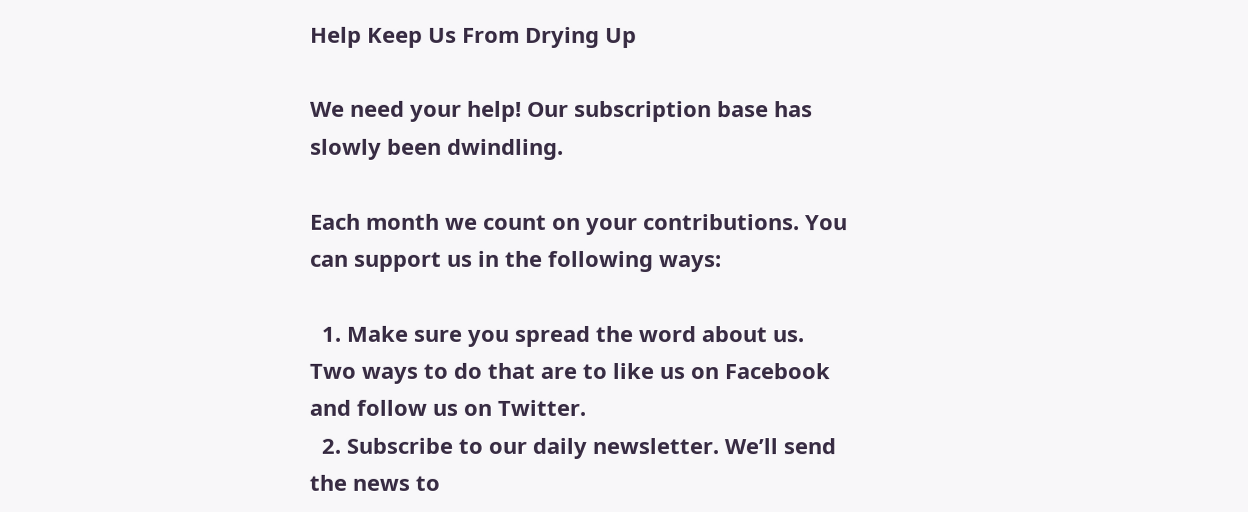Help Keep Us From Drying Up

We need your help! Our subscription base has slowly been dwindling.

Each month we count on your contributions. You can support us in the following ways:

  1. Make sure you spread the word about us. Two ways to do that are to like us on Facebook and follow us on Twitter.
  2. Subscribe to our daily newsletter. We’ll send the news to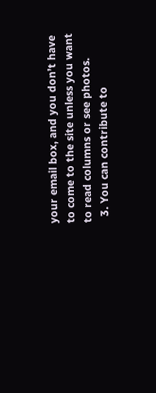your email box, and you don’t have to come to the site unless you want to read columns or see photos.
  3. You can contribute to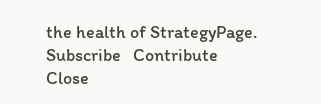the health of StrategyPage.
Subscribe   Contribute   Close